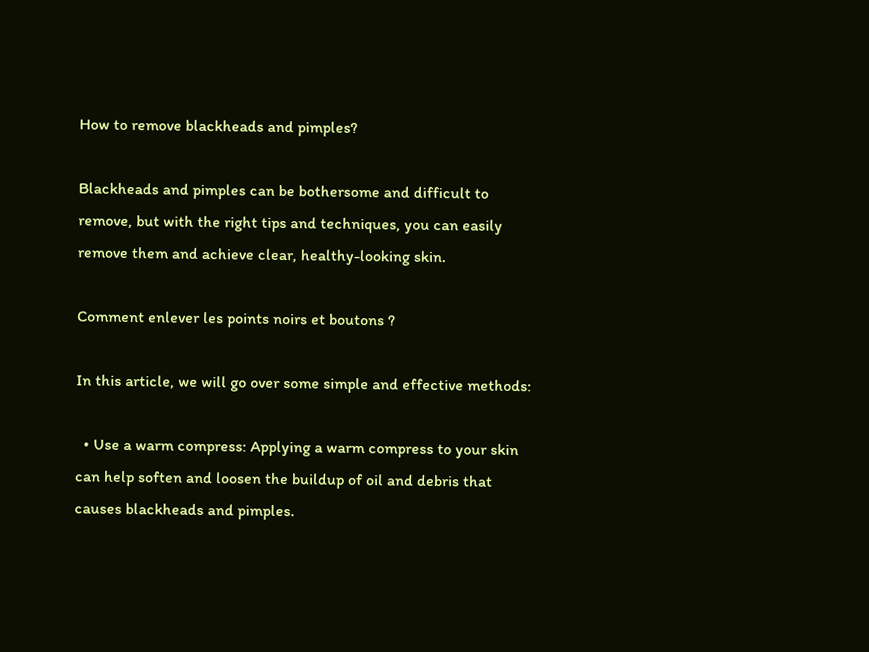How to remove blackheads and pimples?

Blackheads and pimples can be bothersome and difficult to remove, but with the right tips and techniques, you can easily remove them and achieve clear, healthy-looking skin.

Comment enlever les points noirs et boutons ?

In this article, we will go over some simple and effective methods:

  • Use a warm compress: Applying a warm compress to your skin can help soften and loosen the buildup of oil and debris that causes blackheads and pimples.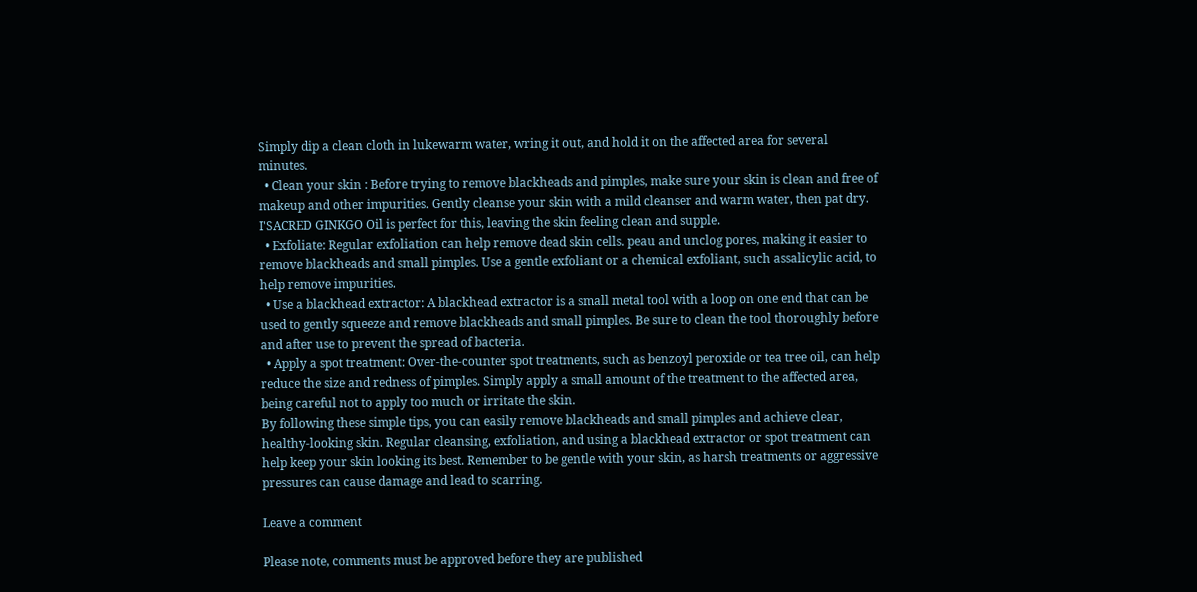Simply dip a clean cloth in lukewarm water, wring it out, and hold it on the affected area for several minutes.
  • Clean your skin : Before trying to remove blackheads and pimples, make sure your skin is clean and free of makeup and other impurities. Gently cleanse your skin with a mild cleanser and warm water, then pat dry. I'SACRED GINKGO Oil is perfect for this, leaving the skin feeling clean and supple.
  • Exfoliate: Regular exfoliation can help remove dead skin cells. peau and unclog pores, making it easier to remove blackheads and small pimples. Use a gentle exfoliant or a chemical exfoliant, such assalicylic acid, to help remove impurities.
  • Use a blackhead extractor: A blackhead extractor is a small metal tool with a loop on one end that can be used to gently squeeze and remove blackheads and small pimples. Be sure to clean the tool thoroughly before and after use to prevent the spread of bacteria.
  • Apply a spot treatment: Over-the-counter spot treatments, such as benzoyl peroxide or tea tree oil, can help reduce the size and redness of pimples. Simply apply a small amount of the treatment to the affected area, being careful not to apply too much or irritate the skin.
By following these simple tips, you can easily remove blackheads and small pimples and achieve clear, healthy-looking skin. Regular cleansing, exfoliation, and using a blackhead extractor or spot treatment can help keep your skin looking its best. Remember to be gentle with your skin, as harsh treatments or aggressive pressures can cause damage and lead to scarring.

Leave a comment

Please note, comments must be approved before they are published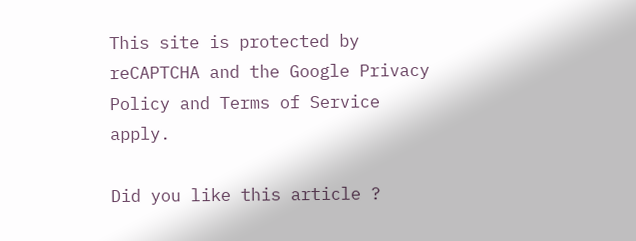This site is protected by reCAPTCHA and the Google Privacy Policy and Terms of Service apply.

Did you like this article ?